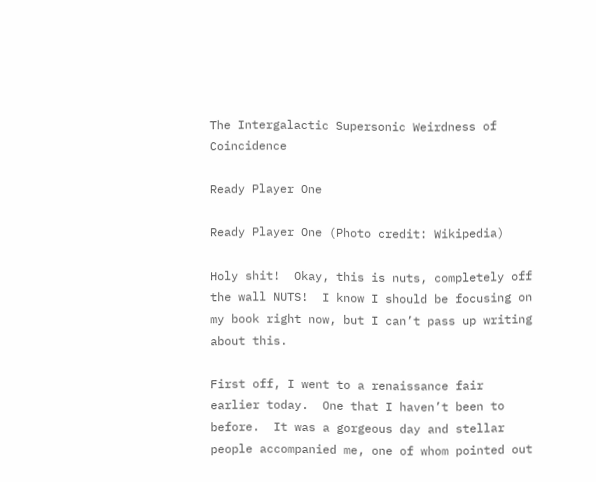The Intergalactic Supersonic Weirdness of Coincidence

Ready Player One

Ready Player One (Photo credit: Wikipedia)

Holy shit!  Okay, this is nuts, completely off the wall NUTS!  I know I should be focusing on my book right now, but I can’t pass up writing about this.

First off, I went to a renaissance fair earlier today.  One that I haven’t been to before.  It was a gorgeous day and stellar people accompanied me, one of whom pointed out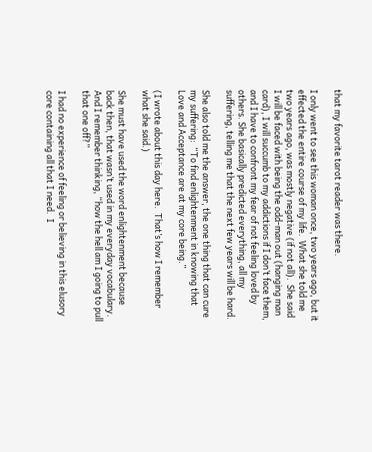that my favorite tarot reader was there.

I only went to see this woman once, two years ago, but it effected the entire course of my life.  What she told me two years ago, was mostly negative (if not all).  She said I will be faced with being the odd-man out (hanging man card), I will succumb to my addictions if I don’t face them, and I have to confront my fear of not feeling loved by others. She basically predicted everything, all my suffering, telling me that the next few years will be hard.

She also told me the answer, the one thing that can cure my suffering:  “To find enlightenment in knowing that Love and Acceptance are at my core being.”

(I wrote about this day here.  That’s how I remember what she said.)

She must have used the word enlightenment because back then, that wasn’t used in my everyday vocabulary.  And I remember thinking, “how the hell am I going to pull that one off?”

I had no experience of feeling or believing in this elusory core containing all that I need.  I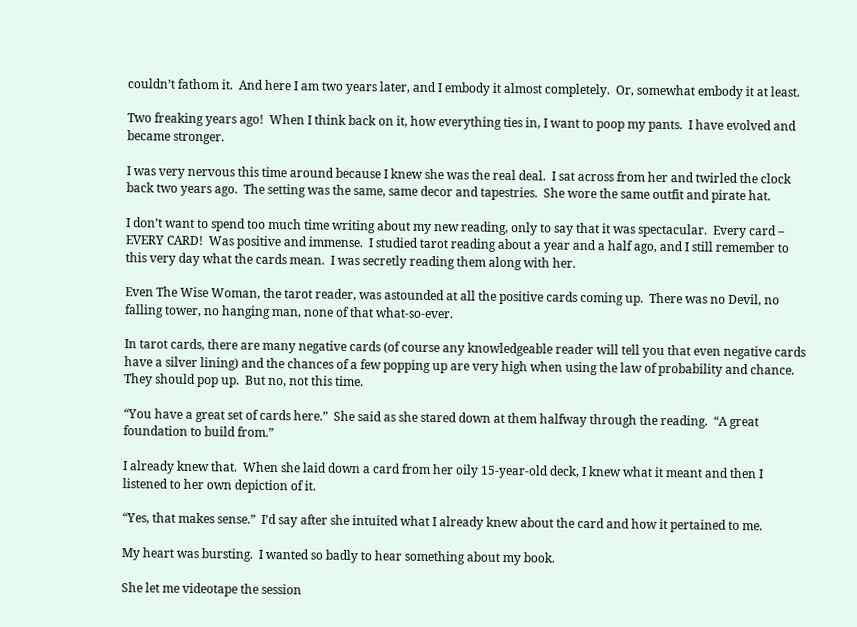couldn’t fathom it.  And here I am two years later, and I embody it almost completely.  Or, somewhat embody it at least.

Two freaking years ago!  When I think back on it, how everything ties in, I want to poop my pants.  I have evolved and became stronger.

I was very nervous this time around because I knew she was the real deal.  I sat across from her and twirled the clock back two years ago.  The setting was the same, same decor and tapestries.  She wore the same outfit and pirate hat.

I don’t want to spend too much time writing about my new reading, only to say that it was spectacular.  Every card – EVERY CARD!  Was positive and immense.  I studied tarot reading about a year and a half ago, and I still remember to this very day what the cards mean.  I was secretly reading them along with her.

Even The Wise Woman, the tarot reader, was astounded at all the positive cards coming up.  There was no Devil, no falling tower, no hanging man, none of that what-so-ever.

In tarot cards, there are many negative cards (of course any knowledgeable reader will tell you that even negative cards have a silver lining) and the chances of a few popping up are very high when using the law of probability and chance.  They should pop up.  But no, not this time.

“You have a great set of cards here.”  She said as she stared down at them halfway through the reading.  “A great foundation to build from.”

I already knew that.  When she laid down a card from her oily 15-year-old deck, I knew what it meant and then I listened to her own depiction of it.

“Yes, that makes sense.”  I’d say after she intuited what I already knew about the card and how it pertained to me.

My heart was bursting.  I wanted so badly to hear something about my book.

She let me videotape the session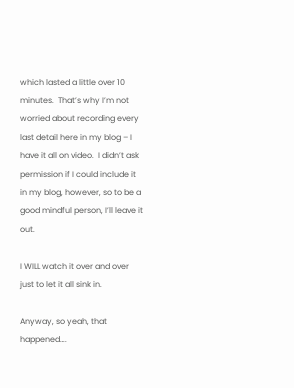which lasted a little over 10 minutes.  That’s why I’m not worried about recording every last detail here in my blog – I have it all on video.  I didn’t ask permission if I could include it in my blog, however, so to be a good mindful person, I’ll leave it out.

I WILL watch it over and over just to let it all sink in.

Anyway, so yeah, that happened….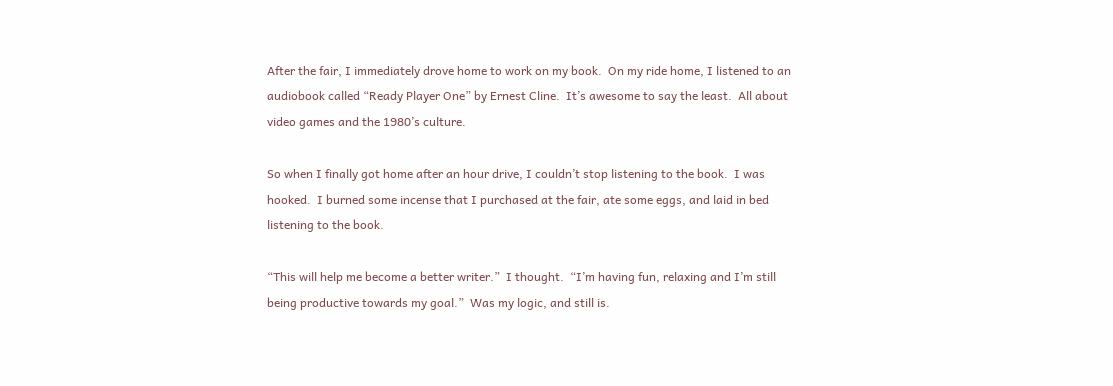After the fair, I immediately drove home to work on my book.  On my ride home, I listened to an audiobook called “Ready Player One” by Ernest Cline.  It’s awesome to say the least.  All about video games and the 1980’s culture.

So when I finally got home after an hour drive, I couldn’t stop listening to the book.  I was hooked.  I burned some incense that I purchased at the fair, ate some eggs, and laid in bed listening to the book.

“This will help me become a better writer.”  I thought.  “I’m having fun, relaxing and I’m still being productive towards my goal.”  Was my logic, and still is.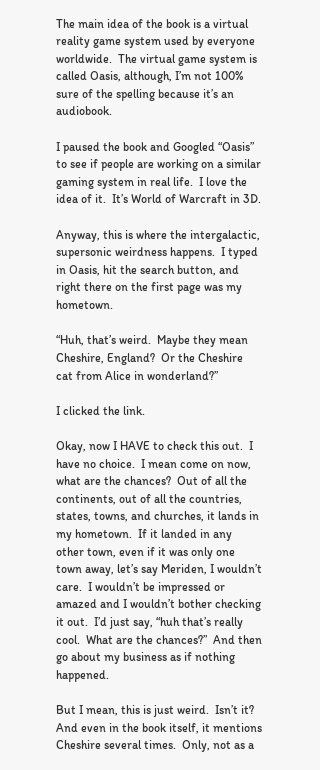The main idea of the book is a virtual reality game system used by everyone worldwide.  The virtual game system is called Oasis, although, I’m not 100% sure of the spelling because it’s an audiobook.

I paused the book and Googled “Oasis” to see if people are working on a similar gaming system in real life.  I love the idea of it.  It’s World of Warcraft in 3D.

Anyway, this is where the intergalactic, supersonic weirdness happens.  I typed in Oasis, hit the search button, and right there on the first page was my hometown.

“Huh, that’s weird.  Maybe they mean Cheshire, England?  Or the Cheshire cat from Alice in wonderland?”

I clicked the link.

Okay, now I HAVE to check this out.  I have no choice.  I mean come on now, what are the chances?  Out of all the continents, out of all the countries, states, towns, and churches, it lands in my hometown.  If it landed in any other town, even if it was only one town away, let’s say Meriden, I wouldn’t care.  I wouldn’t be impressed or amazed and I wouldn’t bother checking it out.  I’d just say, “huh that’s really cool.  What are the chances?”  And then go about my business as if nothing happened.

But I mean, this is just weird.  Isn’t it?  And even in the book itself, it mentions Cheshire several times.  Only, not as a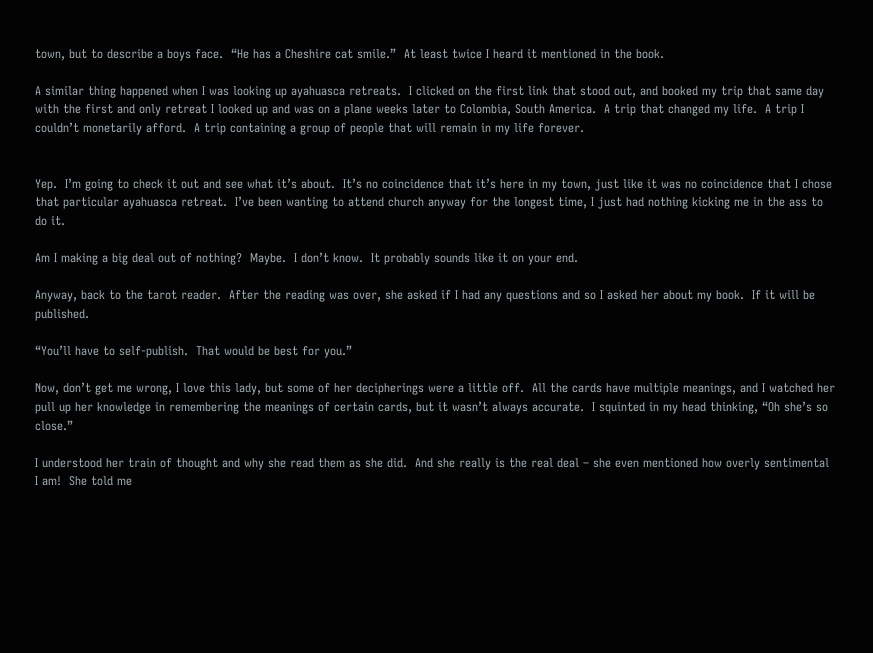town, but to describe a boys face.  “He has a Cheshire cat smile.”  At least twice I heard it mentioned in the book.

A similar thing happened when I was looking up ayahuasca retreats.  I clicked on the first link that stood out, and booked my trip that same day with the first and only retreat I looked up and was on a plane weeks later to Colombia, South America.  A trip that changed my life.  A trip I couldn’t monetarily afford.  A trip containing a group of people that will remain in my life forever.


Yep.  I’m going to check it out and see what it’s about.  It’s no coincidence that it’s here in my town, just like it was no coincidence that I chose that particular ayahuasca retreat.  I’ve been wanting to attend church anyway for the longest time, I just had nothing kicking me in the ass to do it.

Am I making a big deal out of nothing?  Maybe.  I don’t know.  It probably sounds like it on your end.

Anyway, back to the tarot reader.  After the reading was over, she asked if I had any questions and so I asked her about my book.  If it will be published.

“You’ll have to self-publish.  That would be best for you.”

Now, don’t get me wrong, I love this lady, but some of her decipherings were a little off.  All the cards have multiple meanings, and I watched her pull up her knowledge in remembering the meanings of certain cards, but it wasn’t always accurate.  I squinted in my head thinking, “Oh she’s so close.”

I understood her train of thought and why she read them as she did.  And she really is the real deal – she even mentioned how overly sentimental I am!  She told me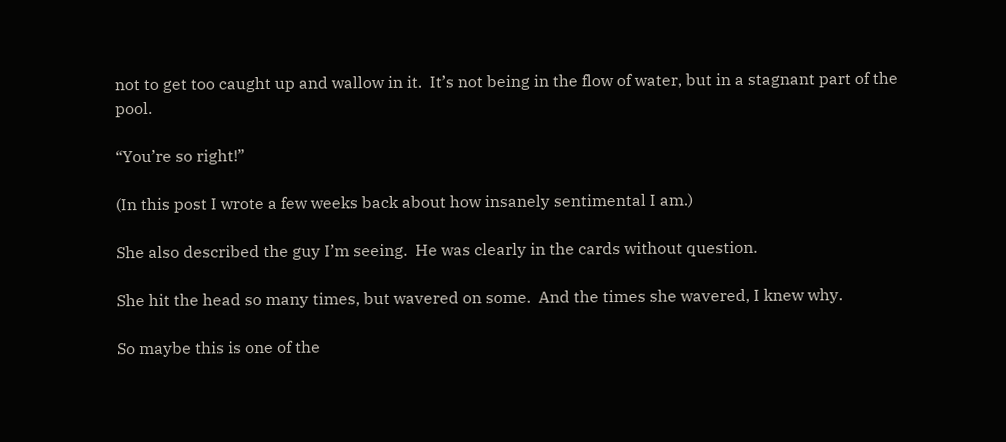not to get too caught up and wallow in it.  It’s not being in the flow of water, but in a stagnant part of the pool.

“You’re so right!”

(In this post I wrote a few weeks back about how insanely sentimental I am.)

She also described the guy I’m seeing.  He was clearly in the cards without question.

She hit the head so many times, but wavered on some.  And the times she wavered, I knew why.

So maybe this is one of the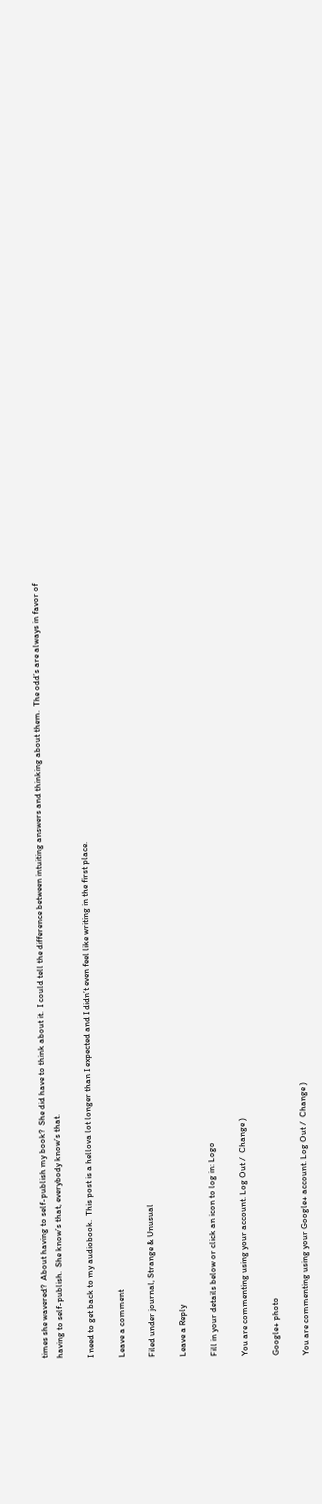times she wavered?  About having to self-publish my book?  She did have to think about it.  I could tell the difference between intuiting answers and thinking about them.  The odd’s are always in favor of having to self-publish.  She know’s that, everybody know’s that.

I need to get back to my audiobook.  This post is a hellova lot longer than I expected and I didn’t even feel like writing in the first place.

Leave a comment

Filed under journal, Strange & Unusual

Leave a Reply

Fill in your details below or click an icon to log in: Logo

You are commenting using your account. Log Out /  Change )

Google+ photo

You are commenting using your Google+ account. Log Out /  Change )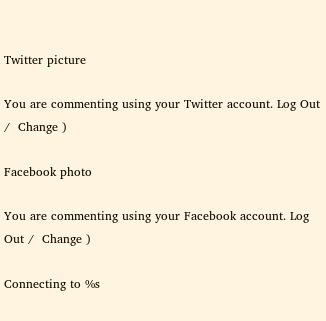Twitter picture

You are commenting using your Twitter account. Log Out /  Change )

Facebook photo

You are commenting using your Facebook account. Log Out /  Change )

Connecting to %s